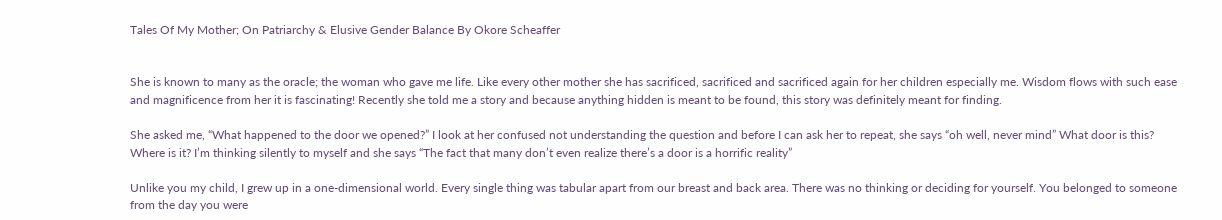Tales Of My Mother; On Patriarchy & Elusive Gender Balance By Okore Scheaffer


She is known to many as the oracle; the woman who gave me life. Like every other mother she has sacrificed, sacrificed and sacrificed again for her children especially me. Wisdom flows with such ease and magnificence from her it is fascinating! Recently she told me a story and because anything hidden is meant to be found, this story was definitely meant for finding.

She asked me, “What happened to the door we opened?” I look at her confused not understanding the question and before I can ask her to repeat, she says “oh well, never mind” What door is this? Where is it? I’m thinking silently to myself and she says “The fact that many don’t even realize there’s a door is a horrific reality”

Unlike you my child, I grew up in a one-dimensional world. Every single thing was tabular apart from our breast and back area. There was no thinking or deciding for yourself. You belonged to someone from the day you were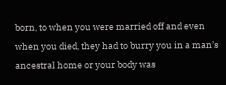born, to when you were married off and even when you died, they had to burry you in a man’s ancestral home or your body was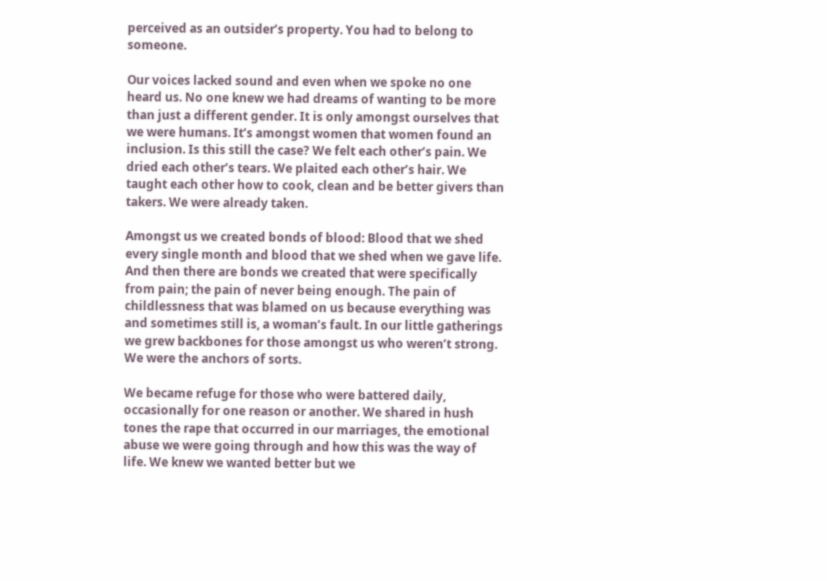perceived as an outsider’s property. You had to belong to someone.

Our voices lacked sound and even when we spoke no one heard us. No one knew we had dreams of wanting to be more than just a different gender. It is only amongst ourselves that we were humans. It’s amongst women that women found an inclusion. Is this still the case? We felt each other’s pain. We dried each other’s tears. We plaited each other’s hair. We taught each other how to cook, clean and be better givers than takers. We were already taken.

Amongst us we created bonds of blood: Blood that we shed every single month and blood that we shed when we gave life. And then there are bonds we created that were specifically from pain; the pain of never being enough. The pain of childlessness that was blamed on us because everything was and sometimes still is, a woman’s fault. In our little gatherings we grew backbones for those amongst us who weren’t strong. We were the anchors of sorts.

We became refuge for those who were battered daily, occasionally for one reason or another. We shared in hush tones the rape that occurred in our marriages, the emotional abuse we were going through and how this was the way of life. We knew we wanted better but we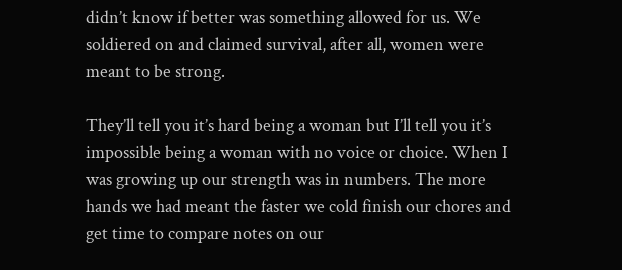didn’t know if better was something allowed for us. We soldiered on and claimed survival, after all, women were meant to be strong.

They’ll tell you it’s hard being a woman but I’ll tell you it’s impossible being a woman with no voice or choice. When I was growing up our strength was in numbers. The more hands we had meant the faster we cold finish our chores and get time to compare notes on our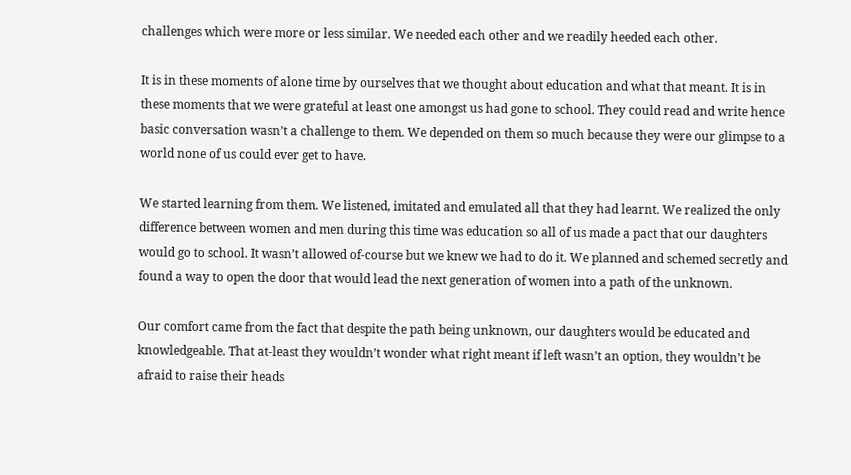challenges which were more or less similar. We needed each other and we readily heeded each other.

It is in these moments of alone time by ourselves that we thought about education and what that meant. It is in these moments that we were grateful at least one amongst us had gone to school. They could read and write hence basic conversation wasn’t a challenge to them. We depended on them so much because they were our glimpse to a world none of us could ever get to have.

We started learning from them. We listened, imitated and emulated all that they had learnt. We realized the only difference between women and men during this time was education so all of us made a pact that our daughters would go to school. It wasn’t allowed of-course but we knew we had to do it. We planned and schemed secretly and found a way to open the door that would lead the next generation of women into a path of the unknown.

Our comfort came from the fact that despite the path being unknown, our daughters would be educated and knowledgeable. That at-least they wouldn’t wonder what right meant if left wasn’t an option, they wouldn’t be afraid to raise their heads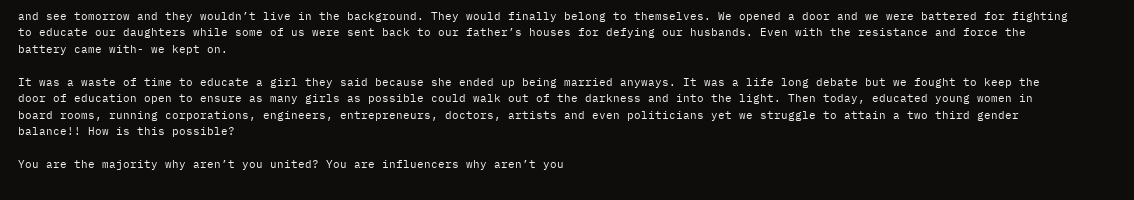and see tomorrow and they wouldn’t live in the background. They would finally belong to themselves. We opened a door and we were battered for fighting to educate our daughters while some of us were sent back to our father’s houses for defying our husbands. Even with the resistance and force the battery came with- we kept on.

It was a waste of time to educate a girl they said because she ended up being married anyways. It was a life long debate but we fought to keep the door of education open to ensure as many girls as possible could walk out of the darkness and into the light. Then today, educated young women in board rooms, running corporations, engineers, entrepreneurs, doctors, artists and even politicians yet we struggle to attain a two third gender balance!! How is this possible?

You are the majority why aren’t you united? You are influencers why aren’t you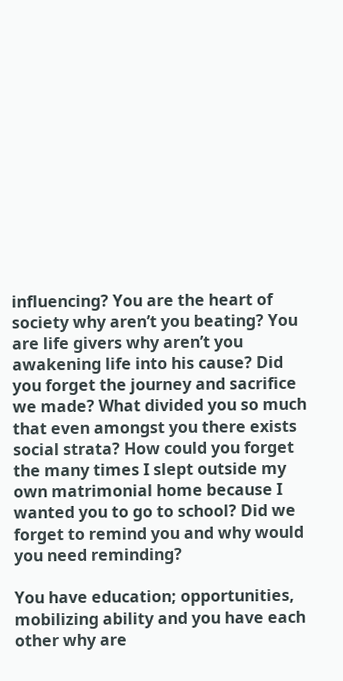influencing? You are the heart of society why aren’t you beating? You are life givers why aren’t you awakening life into his cause? Did you forget the journey and sacrifice we made? What divided you so much that even amongst you there exists social strata? How could you forget the many times I slept outside my own matrimonial home because I wanted you to go to school? Did we forget to remind you and why would you need reminding?

You have education; opportunities, mobilizing ability and you have each other why are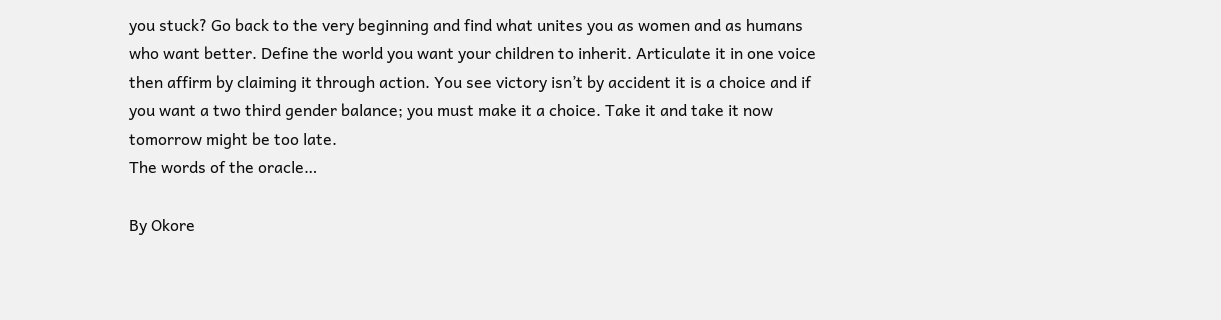you stuck? Go back to the very beginning and find what unites you as women and as humans who want better. Define the world you want your children to inherit. Articulate it in one voice then affirm by claiming it through action. You see victory isn’t by accident it is a choice and if you want a two third gender balance; you must make it a choice. Take it and take it now tomorrow might be too late.
The words of the oracle…

By Okore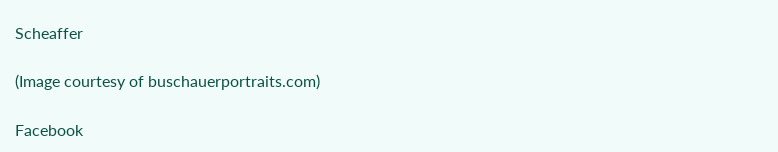Scheaffer

(Image courtesy of buschauerportraits.com)

Facebook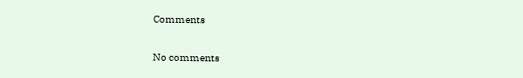Comments

No comments